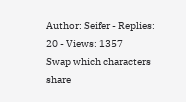Author: Seifer - Replies: 20 - Views: 1357
Swap which characters share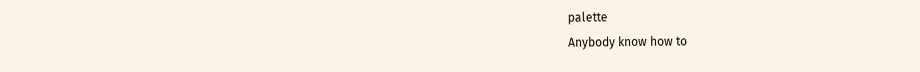palette
Anybody know how to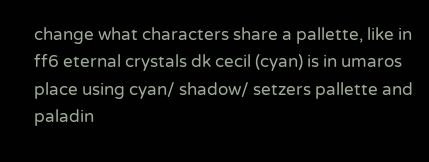change what characters share a pallette, like in ff6 eternal crystals dk cecil (cyan) is in umaros place using cyan/ shadow/ setzers pallette and paladin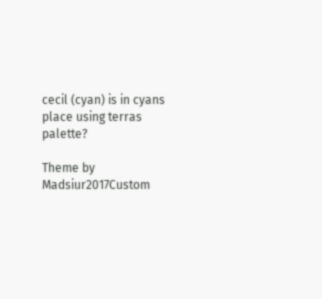cecil (cyan) is in cyans place using terras palette?

Theme by Madsiur2017Custom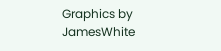Graphics by JamesWhite